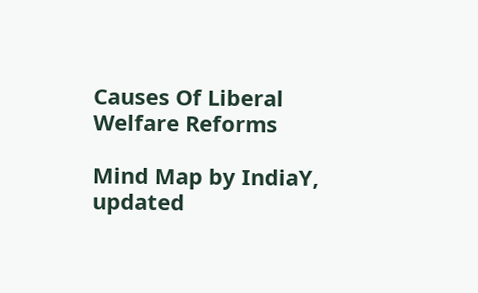Causes Of Liberal Welfare Reforms

Mind Map by IndiaY, updated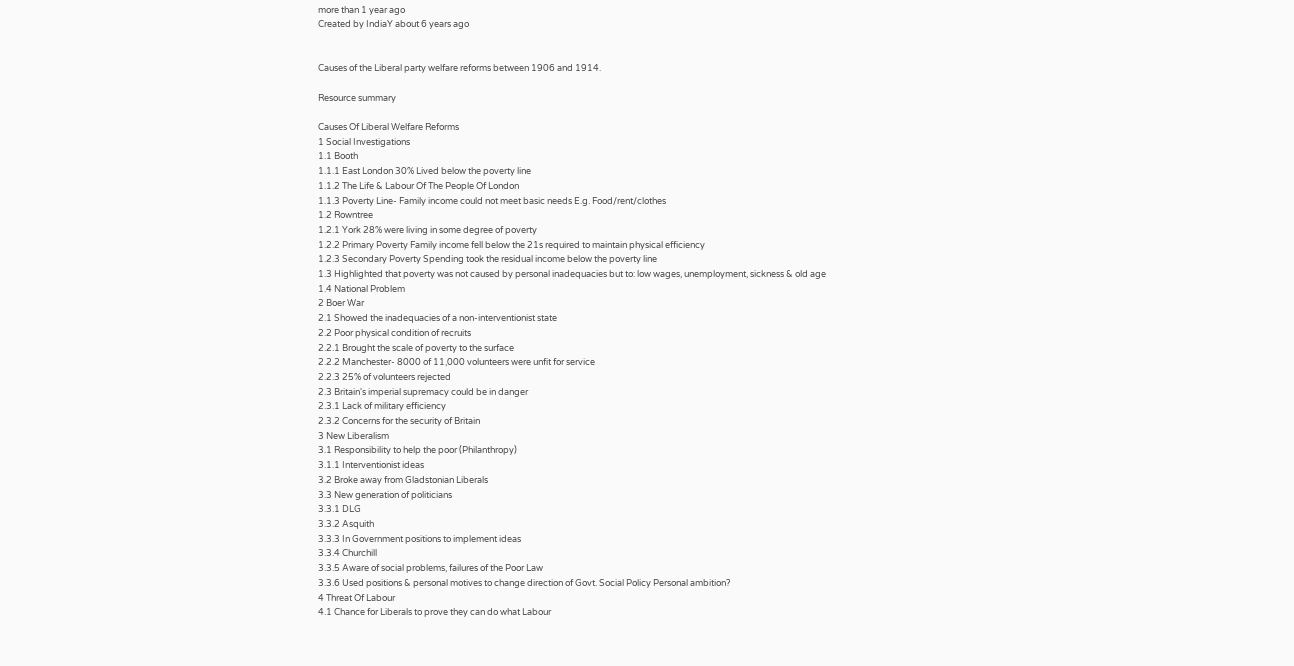more than 1 year ago
Created by IndiaY about 6 years ago


Causes of the Liberal party welfare reforms between 1906 and 1914.

Resource summary

Causes Of Liberal Welfare Reforms
1 Social Investigations
1.1 Booth
1.1.1 East London 30% Lived below the poverty line
1.1.2 The Life & Labour Of The People Of London
1.1.3 Poverty Line- Family income could not meet basic needs E.g. Food/rent/clothes
1.2 Rowntree
1.2.1 York 28% were living in some degree of poverty
1.2.2 Primary Poverty Family income fell below the 21s required to maintain physical efficiency
1.2.3 Secondary Poverty Spending took the residual income below the poverty line
1.3 Highlighted that poverty was not caused by personal inadequacies but to: low wages, unemployment, sickness & old age
1.4 National Problem
2 Boer War
2.1 Showed the inadequacies of a non-interventionist state
2.2 Poor physical condition of recruits
2.2.1 Brought the scale of poverty to the surface
2.2.2 Manchester- 8000 of 11,000 volunteers were unfit for service
2.2.3 25% of volunteers rejected
2.3 Britain's imperial supremacy could be in danger
2.3.1 Lack of military efficiency
2.3.2 Concerns for the security of Britain
3 New Liberalism
3.1 Responsibility to help the poor (Philanthropy)
3.1.1 Interventionist ideas
3.2 Broke away from Gladstonian Liberals
3.3 New generation of politicians
3.3.1 DLG
3.3.2 Asquith
3.3.3 In Government positions to implement ideas
3.3.4 Churchill
3.3.5 Aware of social problems, failures of the Poor Law
3.3.6 Used positions & personal motives to change direction of Govt. Social Policy Personal ambition?
4 Threat Of Labour
4.1 Chance for Liberals to prove they can do what Labour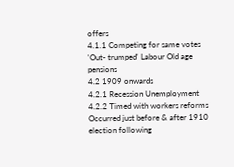offers
4.1.1 Competing for same votes 'Out- trumped' Labour Old age pensions
4.2 1909 onwards
4.2.1 Recession Unemployment
4.2.2 Timed with workers reforms Occurred just before & after 1910 election following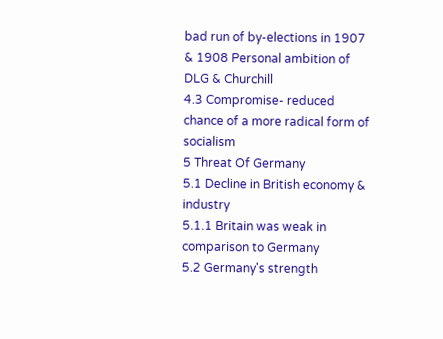bad run of by-elections in 1907 & 1908 Personal ambition of DLG & Churchill
4.3 Compromise- reduced chance of a more radical form of socialism
5 Threat Of Germany
5.1 Decline in British economy & industry
5.1.1 Britain was weak in comparison to Germany
5.2 Germany's strength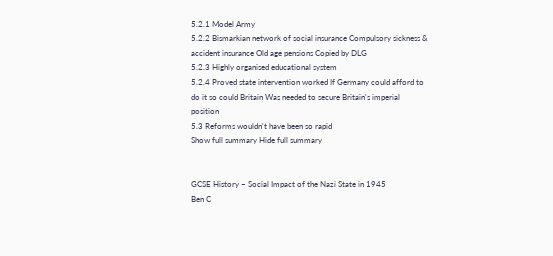5.2.1 Model Army
5.2.2 Bismarkian network of social insurance Compulsory sickness & accident insurance Old age pensions Copied by DLG
5.2.3 Highly organised educational system
5.2.4 Proved state intervention worked If Germany could afford to do it so could Britain Was needed to secure Britain's imperial position
5.3 Reforms wouldn't have been so rapid
Show full summary Hide full summary


GCSE History – Social Impact of the Nazi State in 1945
Ben C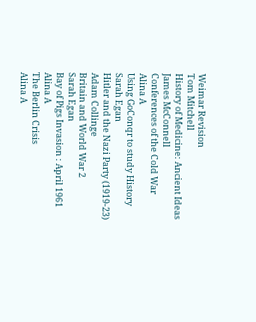Weimar Revision
Tom Mitchell
History of Medicine: Ancient Ideas
James McConnell
Conferences of the Cold War
Alina A
Using GoConqr to study History
Sarah Egan
Hitler and the Nazi Party (1919-23)
Adam Collinge
Britain and World War 2
Sarah Egan
Bay of Pigs Invasion : April 1961
Alina A
The Berlin Crisis
Alina A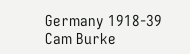Germany 1918-39
Cam Burke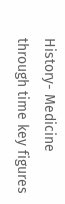History- Medicine through time key figures